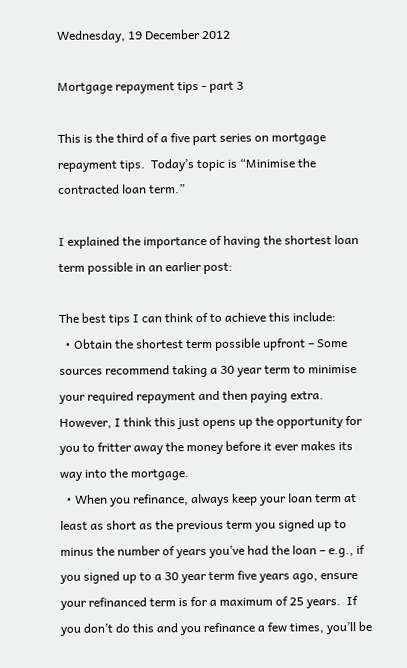Wednesday, 19 December 2012

Mortgage repayment tips - part 3

This is the third of a five part series on mortgage repayment tips.  Today’s topic is “Minimise the contracted loan term.”

I explained the importance of having the shortest loan term possible in an earlier post:

The best tips I can think of to achieve this include:
  • Obtain the shortest term possible upfront – Some sources recommend taking a 30 year term to minimise your required repayment and then paying extra.  However, I think this just opens up the opportunity for you to fritter away the money before it ever makes its way into the mortgage.
  • When you refinance, always keep your loan term at least as short as the previous term you signed up to minus the number of years you’ve had the loan – e.g., if you signed up to a 30 year term five years ago, ensure your refinanced term is for a maximum of 25 years.  If you don’t do this and you refinance a few times, you’ll be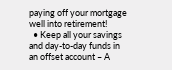paying off your mortgage well into retirement!
  • Keep all your savings and day-to-day funds in an offset account – A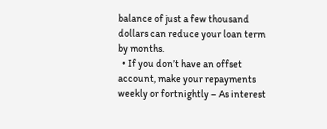balance of just a few thousand dollars can reduce your loan term by months.
  • If you don’t have an offset account, make your repayments weekly or fortnightly – As interest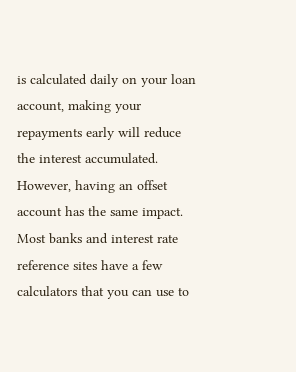is calculated daily on your loan account, making your repayments early will reduce the interest accumulated.  However, having an offset account has the same impact.
Most banks and interest rate reference sites have a few calculators that you can use to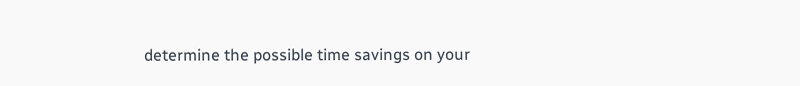determine the possible time savings on your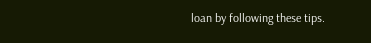loan by following these tips.